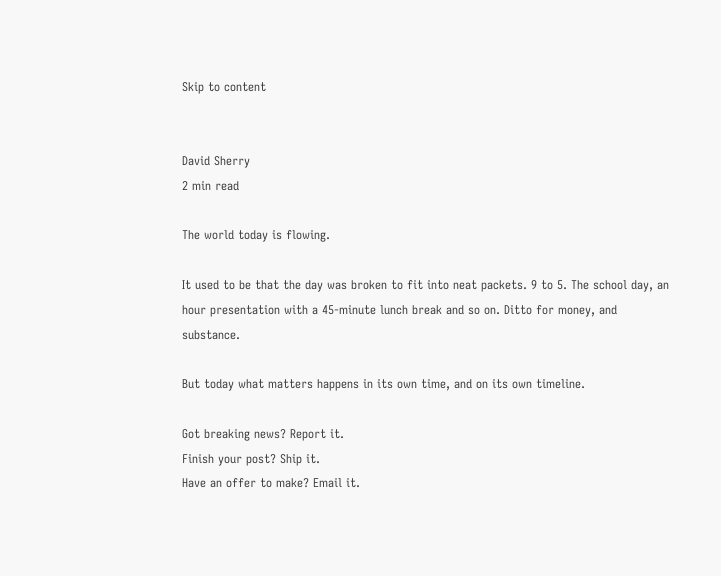Skip to content


David Sherry
2 min read

The world today is flowing.

It used to be that the day was broken to fit into neat packets. 9 to 5. The school day, an hour presentation with a 45-minute lunch break and so on. Ditto for money, and substance.

But today what matters happens in its own time, and on its own timeline.

Got breaking news? Report it.
Finish your post? Ship it.
Have an offer to make? Email it.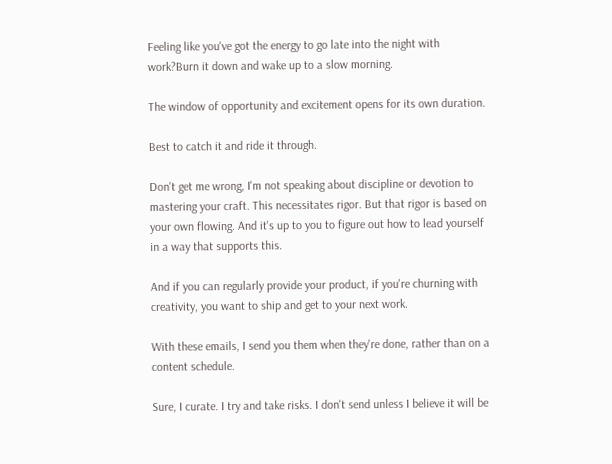Feeling like you've got the energy to go late into the night with work?Burn it down and wake up to a slow morning.

The window of opportunity and excitement opens for its own duration.

Best to catch it and ride it through.

Don't get me wrong, I'm not speaking about discipline or devotion to mastering your craft. This necessitates rigor. But that rigor is based on your own flowing. And it's up to you to figure out how to lead yourself in a way that supports this.

And if you can regularly provide your product, if you're churning with creativity, you want to ship and get to your next work.

With these emails, I send you them when they're done, rather than on a content schedule.

Sure, I curate. I try and take risks. I don't send unless I believe it will be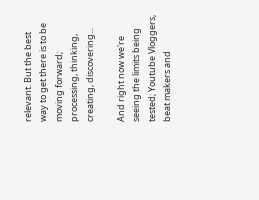relevant. But the best way to get there is to be moving forward; processing, thinking, creating, discovering...

And right now we're seeing the limits being tested; Youtube Vloggers, beat makers and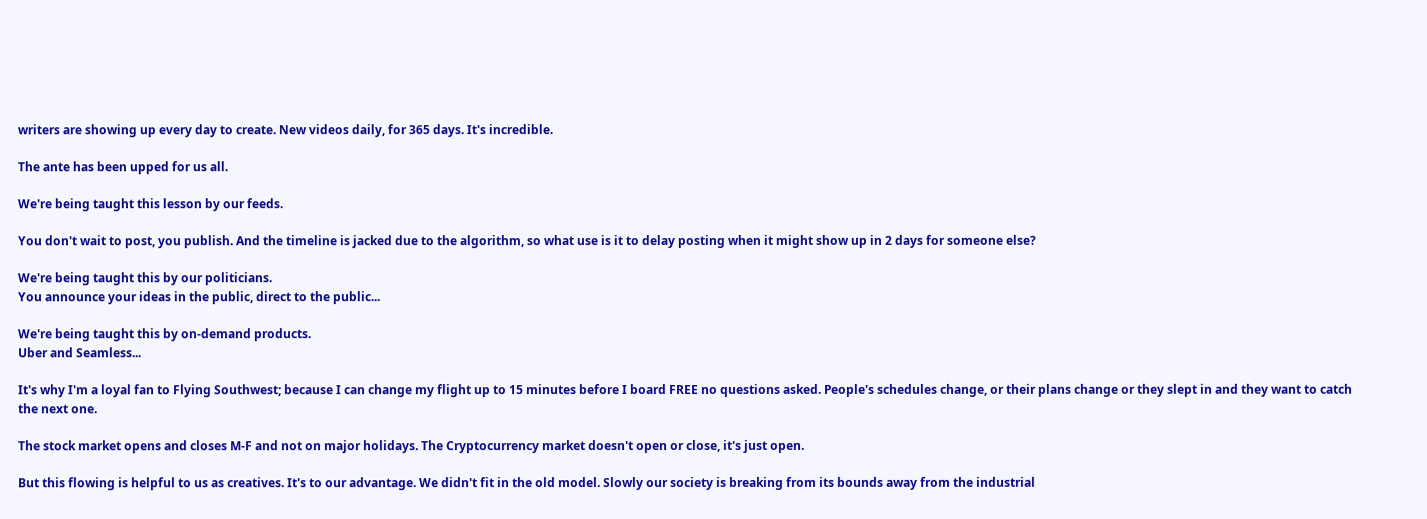writers are showing up every day to create. New videos daily, for 365 days. It's incredible.

The ante has been upped for us all.

We're being taught this lesson by our feeds.

You don't wait to post, you publish. And the timeline is jacked due to the algorithm, so what use is it to delay posting when it might show up in 2 days for someone else?

We're being taught this by our politicians.
You announce your ideas in the public, direct to the public...

We're being taught this by on-demand products.
Uber and Seamless...

It's why I'm a loyal fan to Flying Southwest; because I can change my flight up to 15 minutes before I board FREE no questions asked. People's schedules change, or their plans change or they slept in and they want to catch the next one.

The stock market opens and closes M-F and not on major holidays. The Cryptocurrency market doesn't open or close, it's just open.

But this flowing is helpful to us as creatives. It's to our advantage. We didn't fit in the old model. Slowly our society is breaking from its bounds away from the industrial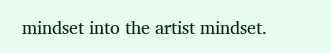mindset into the artist mindset.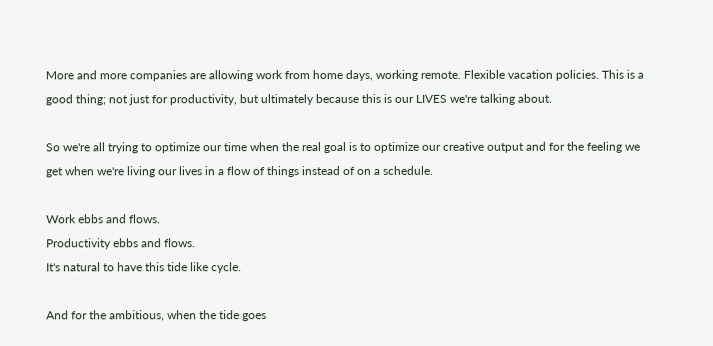More and more companies are allowing work from home days, working remote. Flexible vacation policies. This is a good thing; not just for productivity, but ultimately because this is our LIVES we're talking about.

So we're all trying to optimize our time when the real goal is to optimize our creative output and for the feeling we get when we're living our lives in a flow of things instead of on a schedule.

Work ebbs and flows.
Productivity ebbs and flows.
It's natural to have this tide like cycle.

And for the ambitious, when the tide goes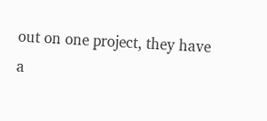out on one project, they have a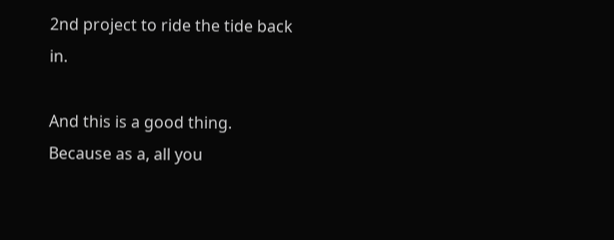2nd project to ride the tide back in.

And this is a good thing.
Because as a, all you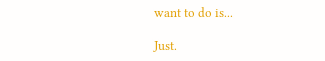want to do is...

Just.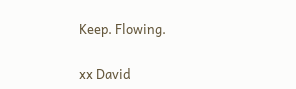Keep. Flowing.

xx David